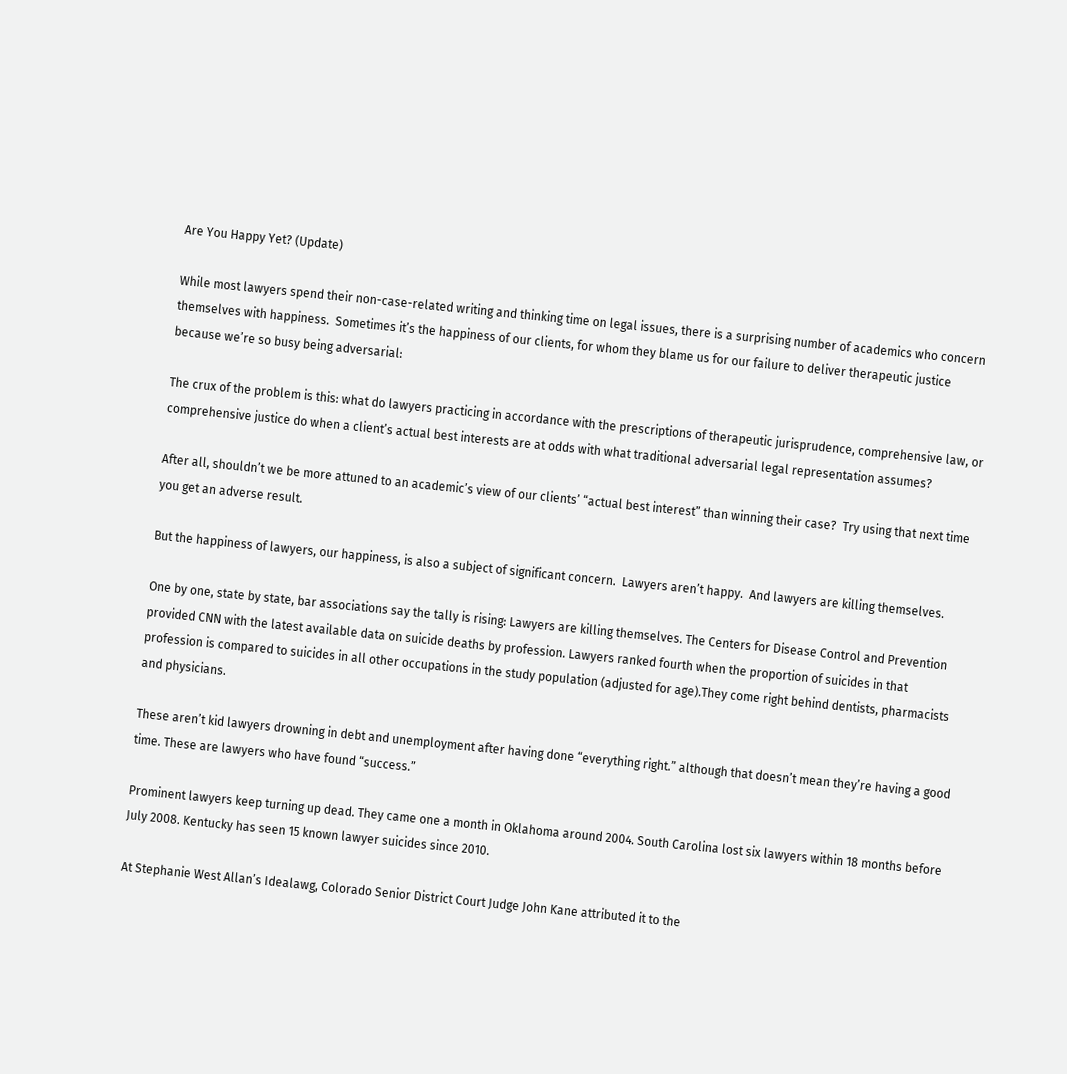Are You Happy Yet? (Update)

While most lawyers spend their non-case-related writing and thinking time on legal issues, there is a surprising number of academics who concern themselves with happiness.  Sometimes it’s the happiness of our clients, for whom they blame us for our failure to deliver therapeutic justice because we’re so busy being adversarial:

The crux of the problem is this: what do lawyers practicing in accordance with the prescriptions of therapeutic jurisprudence, comprehensive law, or comprehensive justice do when a client’s actual best interests are at odds with what traditional adversarial legal representation assumes?

After all, shouldn’t we be more attuned to an academic’s view of our clients’ “actual best interest” than winning their case?  Try using that next time you get an adverse result.

But the happiness of lawyers, our happiness, is also a subject of significant concern.  Lawyers aren’t happy.  And lawyers are killing themselves.

One by one, state by state, bar associations say the tally is rising: Lawyers are killing themselves. The Centers for Disease Control and Prevention provided CNN with the latest available data on suicide deaths by profession. Lawyers ranked fourth when the proportion of suicides in that profession is compared to suicides in all other occupations in the study population (adjusted for age).They come right behind dentists, pharmacists and physicians.

These aren’t kid lawyers drowning in debt and unemployment after having done “everything right.” although that doesn’t mean they’re having a good time. These are lawyers who have found “success.”

Prominent lawyers keep turning up dead. They came one a month in Oklahoma around 2004. South Carolina lost six lawyers within 18 months before July 2008. Kentucky has seen 15 known lawyer suicides since 2010.

At Stephanie West Allan’s Idealawg, Colorado Senior District Court Judge John Kane attributed it to the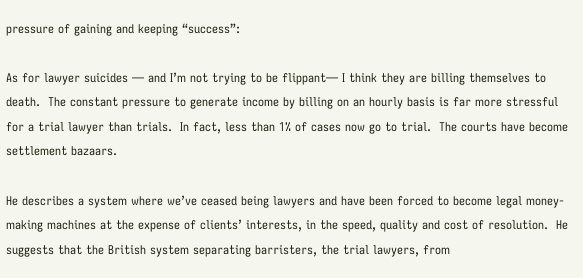pressure of gaining and keeping “success”:

As for lawyer suicides — and I’m not trying to be flippant— I think they are billing themselves to death.  The constant pressure to generate income by billing on an hourly basis is far more stressful for a trial lawyer than trials.  In fact, less than 1% of cases now go to trial.  The courts have become settlement bazaars.

He describes a system where we’ve ceased being lawyers and have been forced to become legal money-making machines at the expense of clients’ interests, in the speed, quality and cost of resolution.  He suggests that the British system separating barristers, the trial lawyers, from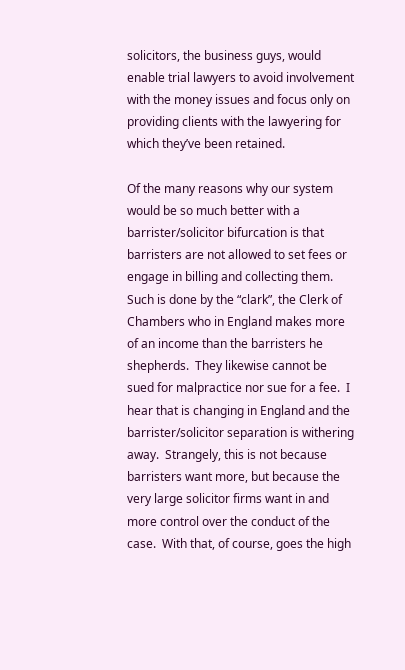solicitors, the business guys, would enable trial lawyers to avoid involvement with the money issues and focus only on providing clients with the lawyering for which they’ve been retained.

Of the many reasons why our system would be so much better with a barrister/solicitor bifurcation is that barristers are not allowed to set fees or engage in billing and collecting them.  Such is done by the “clark”, the Clerk of Chambers who in England makes more of an income than the barristers he shepherds.  They likewise cannot be sued for malpractice nor sue for a fee.  I hear that is changing in England and the barrister/solicitor separation is withering away.  Strangely, this is not because barristers want more, but because the very large solicitor firms want in and more control over the conduct of the case.  With that, of course, goes the high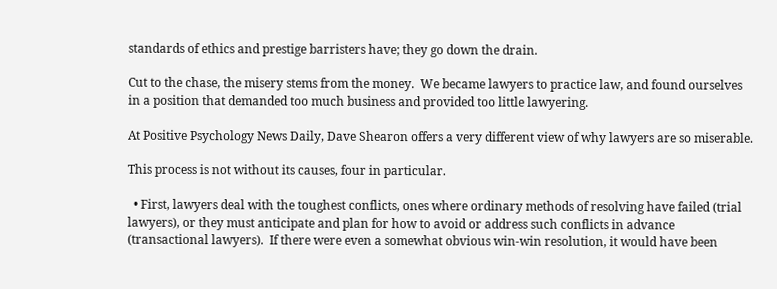standards of ethics and prestige barristers have; they go down the drain.

Cut to the chase, the misery stems from the money.  We became lawyers to practice law, and found ourselves in a position that demanded too much business and provided too little lawyering.

At Positive Psychology News Daily, Dave Shearon offers a very different view of why lawyers are so miserable.

This process is not without its causes, four in particular.

  • First, lawyers deal with the toughest conflicts, ones where ordinary methods of resolving have failed (trial lawyers), or they must anticipate and plan for how to avoid or address such conflicts in advance (transactional lawyers).  If there were even a somewhat obvious win-win resolution, it would have been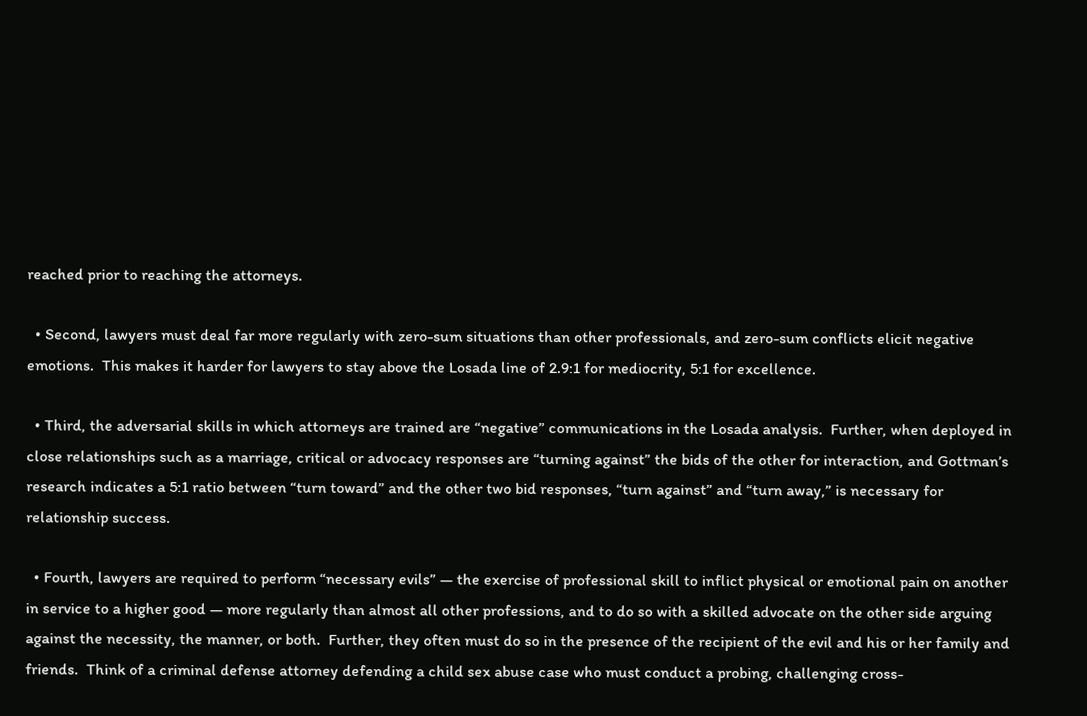reached prior to reaching the attorneys.

  • Second, lawyers must deal far more regularly with zero-sum situations than other professionals, and zero-sum conflicts elicit negative emotions.  This makes it harder for lawyers to stay above the Losada line of 2.9:1 for mediocrity, 5:1 for excellence.

  • Third, the adversarial skills in which attorneys are trained are “negative” communications in the Losada analysis.  Further, when deployed in close relationships such as a marriage, critical or advocacy responses are “turning against” the bids of the other for interaction, and Gottman’s research indicates a 5:1 ratio between “turn toward” and the other two bid responses, “turn against” and “turn away,” is necessary for relationship success.

  • Fourth, lawyers are required to perform “necessary evils” — the exercise of professional skill to inflict physical or emotional pain on another in service to a higher good — more regularly than almost all other professions, and to do so with a skilled advocate on the other side arguing against the necessity, the manner, or both.  Further, they often must do so in the presence of the recipient of the evil and his or her family and friends.  Think of a criminal defense attorney defending a child sex abuse case who must conduct a probing, challenging cross-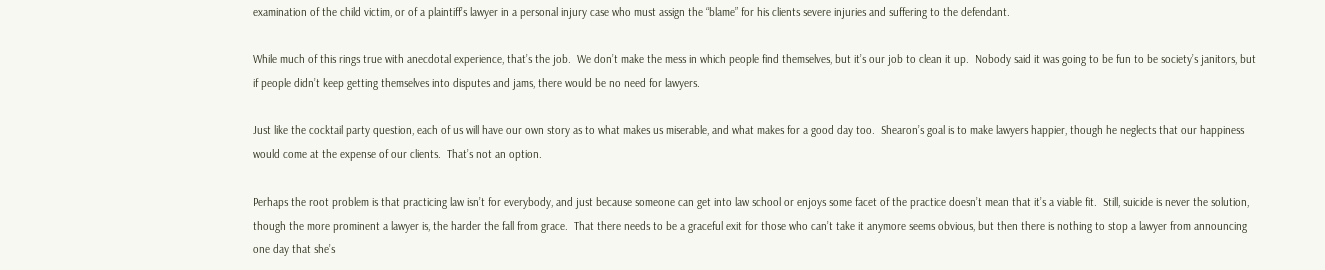examination of the child victim, or of a plaintiff’s lawyer in a personal injury case who must assign the “blame” for his clients severe injuries and suffering to the defendant.

While much of this rings true with anecdotal experience, that’s the job.  We don’t make the mess in which people find themselves, but it’s our job to clean it up.  Nobody said it was going to be fun to be society’s janitors, but if people didn’t keep getting themselves into disputes and jams, there would be no need for lawyers.

Just like the cocktail party question, each of us will have our own story as to what makes us miserable, and what makes for a good day too.  Shearon’s goal is to make lawyers happier, though he neglects that our happiness would come at the expense of our clients.  That’s not an option.

Perhaps the root problem is that practicing law isn’t for everybody, and just because someone can get into law school or enjoys some facet of the practice doesn’t mean that it’s a viable fit.  Still, suicide is never the solution, though the more prominent a lawyer is, the harder the fall from grace.  That there needs to be a graceful exit for those who can’t take it anymore seems obvious, but then there is nothing to stop a lawyer from announcing one day that she’s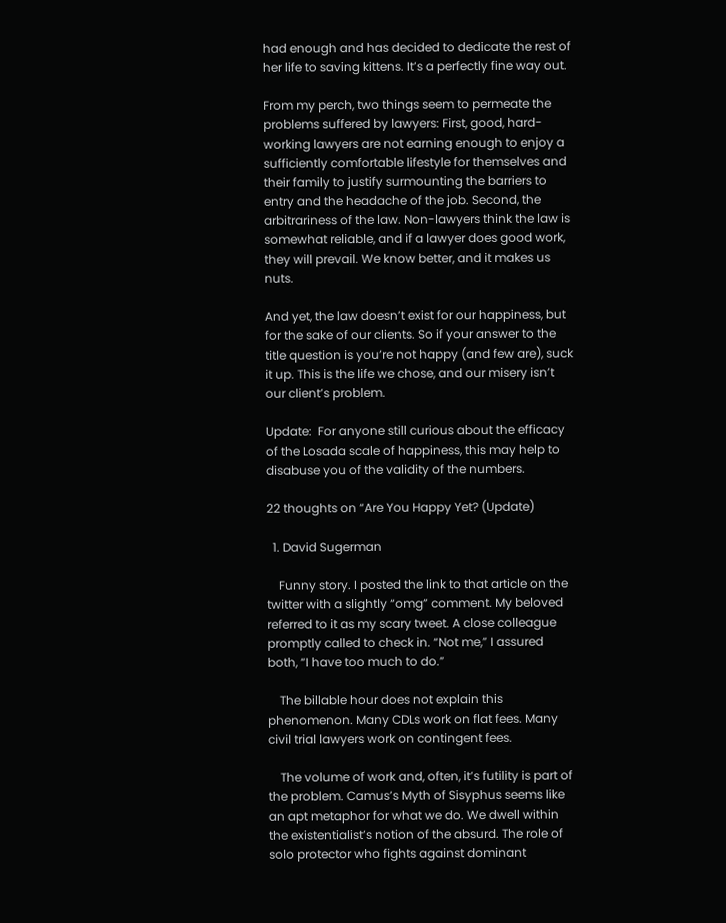had enough and has decided to dedicate the rest of her life to saving kittens. It’s a perfectly fine way out.

From my perch, two things seem to permeate the problems suffered by lawyers: First, good, hard-working lawyers are not earning enough to enjoy a sufficiently comfortable lifestyle for themselves and their family to justify surmounting the barriers to entry and the headache of the job. Second, the arbitrariness of the law. Non-lawyers think the law is somewhat reliable, and if a lawyer does good work, they will prevail. We know better, and it makes us nuts.

And yet, the law doesn’t exist for our happiness, but for the sake of our clients. So if your answer to the title question is you’re not happy (and few are), suck it up. This is the life we chose, and our misery isn’t our client’s problem.

Update:  For anyone still curious about the efficacy of the Losada scale of happiness, this may help to disabuse you of the validity of the numbers.

22 thoughts on “Are You Happy Yet? (Update)

  1. David Sugerman

    Funny story. I posted the link to that article on the twitter with a slightly “omg” comment. My beloved referred to it as my scary tweet. A close colleague promptly called to check in. “Not me,” I assured both, “I have too much to do.”

    The billable hour does not explain this phenomenon. Many CDLs work on flat fees. Many civil trial lawyers work on contingent fees.

    The volume of work and, often, it’s futility is part of the problem. Camus’s Myth of Sisyphus seems like an apt metaphor for what we do. We dwell within the existentialist’s notion of the absurd. The role of solo protector who fights against dominant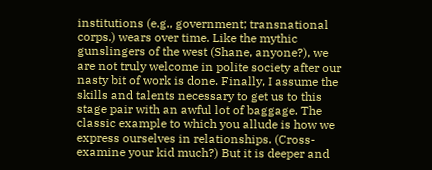institutions (e.g., government; transnational corps.) wears over time. Like the mythic gunslingers of the west (Shane, anyone?), we are not truly welcome in polite society after our nasty bit of work is done. Finally, I assume the skills and talents necessary to get us to this stage pair with an awful lot of baggage. The classic example to which you allude is how we express ourselves in relationships. (Cross-examine your kid much?) But it is deeper and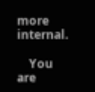more internal.

    You are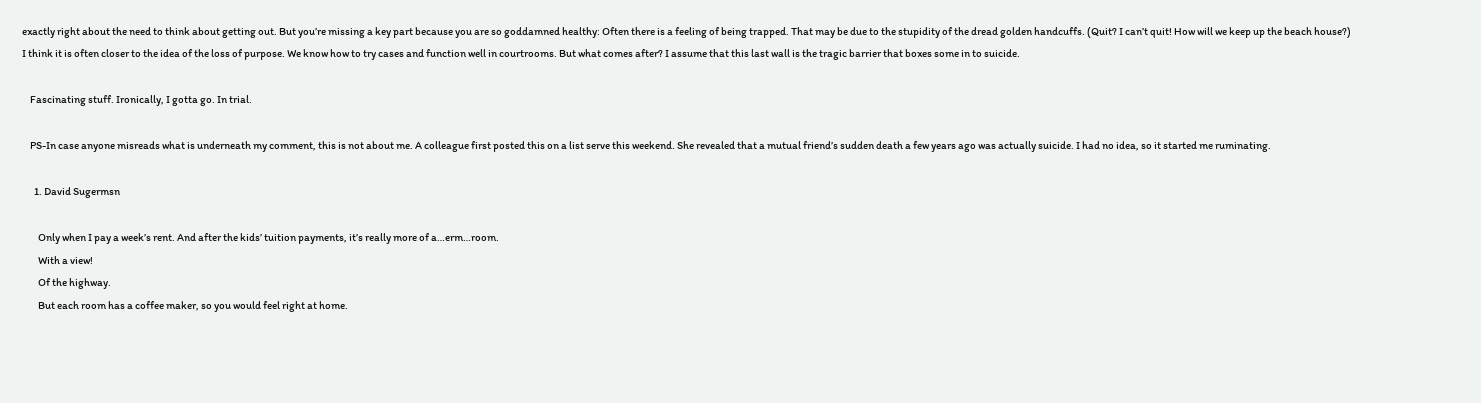exactly right about the need to think about getting out. But you’re missing a key part because you are so goddamned healthy: Often there is a feeling of being trapped. That may be due to the stupidity of the dread golden handcuffs. (Quit? I can’t quit! How will we keep up the beach house?) I think it is often closer to the idea of the loss of purpose. We know how to try cases and function well in courtrooms. But what comes after? I assume that this last wall is the tragic barrier that boxes some in to suicide.

    Fascinating stuff. Ironically, I gotta go. In trial.

    PS-In case anyone misreads what is underneath my comment, this is not about me. A colleague first posted this on a list serve this weekend. She revealed that a mutual friend’s sudden death a few years ago was actually suicide. I had no idea, so it started me ruminating.

      1. David Sugermsn

        Only when I pay a week’s rent. And after the kids’ tuition payments, it’s really more of a…erm…room.
        With a view!
        Of the highway.
        But each room has a coffee maker, so you would feel right at home.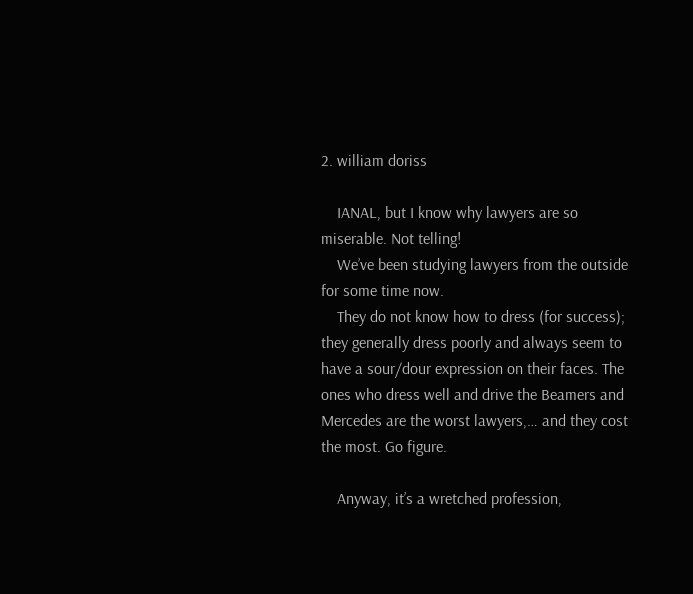2. william doriss

    IANAL, but I know why lawyers are so miserable. Not telling!
    We’ve been studying lawyers from the outside for some time now.
    They do not know how to dress (for success); they generally dress poorly and always seem to have a sour/dour expression on their faces. The ones who dress well and drive the Beamers and Mercedes are the worst lawyers,… and they cost the most. Go figure.

    Anyway, it’s a wretched profession,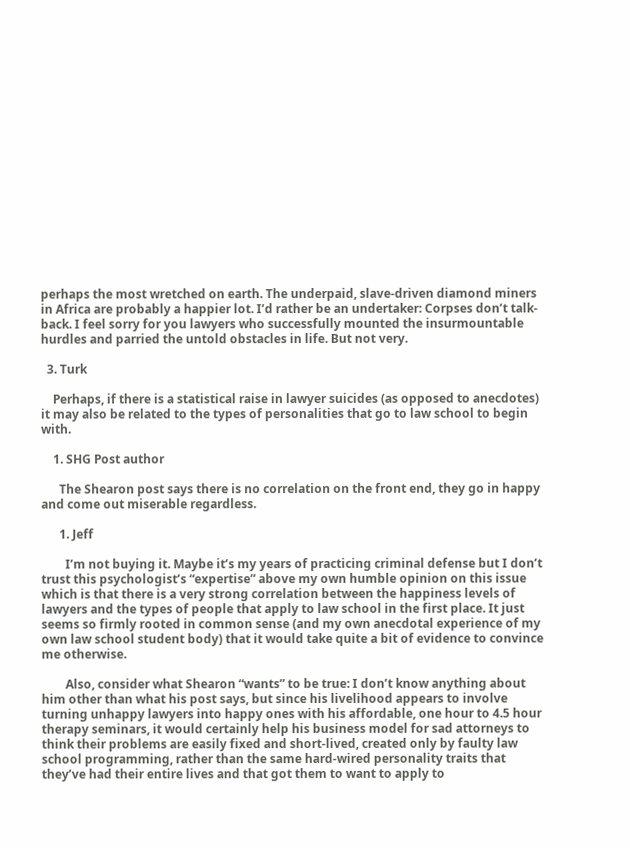perhaps the most wretched on earth. The underpaid, slave-driven diamond miners in Africa are probably a happier lot. I’d rather be an undertaker: Corpses don’t talk-back. I feel sorry for you lawyers who successfully mounted the insurmountable hurdles and parried the untold obstacles in life. But not very.

  3. Turk

    Perhaps, if there is a statistical raise in lawyer suicides (as opposed to anecdotes) it may also be related to the types of personalities that go to law school to begin with.

    1. SHG Post author

      The Shearon post says there is no correlation on the front end, they go in happy and come out miserable regardless.

      1. Jeff

        I’m not buying it. Maybe it’s my years of practicing criminal defense but I don’t trust this psychologist’s “expertise” above my own humble opinion on this issue which is that there is a very strong correlation between the happiness levels of lawyers and the types of people that apply to law school in the first place. It just seems so firmly rooted in common sense (and my own anecdotal experience of my own law school student body) that it would take quite a bit of evidence to convince me otherwise.

        Also, consider what Shearon “wants” to be true: I don’t know anything about him other than what his post says, but since his livelihood appears to involve turning unhappy lawyers into happy ones with his affordable, one hour to 4.5 hour therapy seminars, it would certainly help his business model for sad attorneys to think their problems are easily fixed and short-lived, created only by faulty law school programming, rather than the same hard-wired personality traits that they’ve had their entire lives and that got them to want to apply to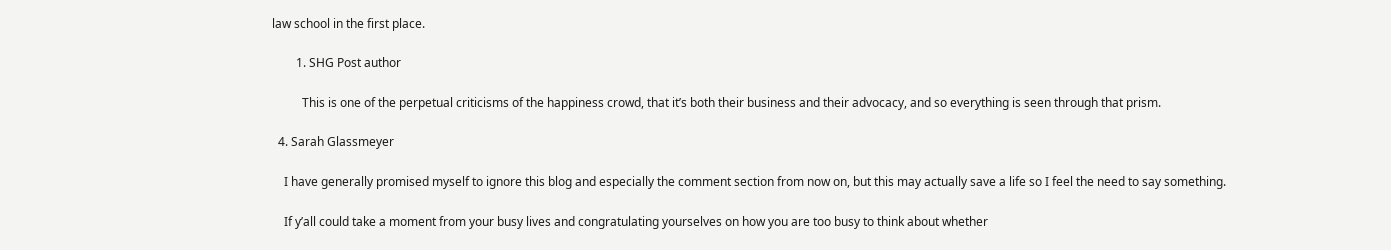law school in the first place.

        1. SHG Post author

          This is one of the perpetual criticisms of the happiness crowd, that it’s both their business and their advocacy, and so everything is seen through that prism.

  4. Sarah Glassmeyer

    I have generally promised myself to ignore this blog and especially the comment section from now on, but this may actually save a life so I feel the need to say something.

    If y’all could take a moment from your busy lives and congratulating yourselves on how you are too busy to think about whether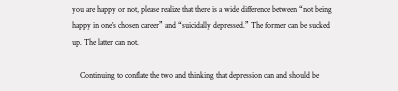you are happy or not, please realize that there is a wide difference between “not being happy in one’s chosen career” and “suicidally depressed.” The former can be sucked up. The latter can not.

    Continuing to conflate the two and thinking that depression can and should be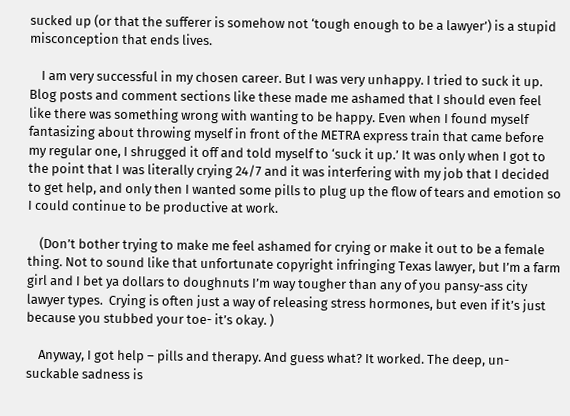sucked up (or that the sufferer is somehow not ‘tough enough to be a lawyer’) is a stupid misconception that ends lives.

    I am very successful in my chosen career. But I was very unhappy. I tried to suck it up. Blog posts and comment sections like these made me ashamed that I should even feel like there was something wrong with wanting to be happy. Even when I found myself fantasizing about throwing myself in front of the METRA express train that came before my regular one, I shrugged it off and told myself to ‘suck it up.’ It was only when I got to the point that I was literally crying 24/7 and it was interfering with my job that I decided to get help, and only then I wanted some pills to plug up the flow of tears and emotion so I could continue to be productive at work.

    (Don’t bother trying to make me feel ashamed for crying or make it out to be a female thing. Not to sound like that unfortunate copyright infringing Texas lawyer, but I’m a farm girl and I bet ya dollars to doughnuts I’m way tougher than any of you pansy-ass city lawyer types.  Crying is often just a way of releasing stress hormones, but even if it’s just because you stubbed your toe- it’s okay. )

    Anyway, I got help – pills and therapy. And guess what? It worked. The deep, un-suckable sadness is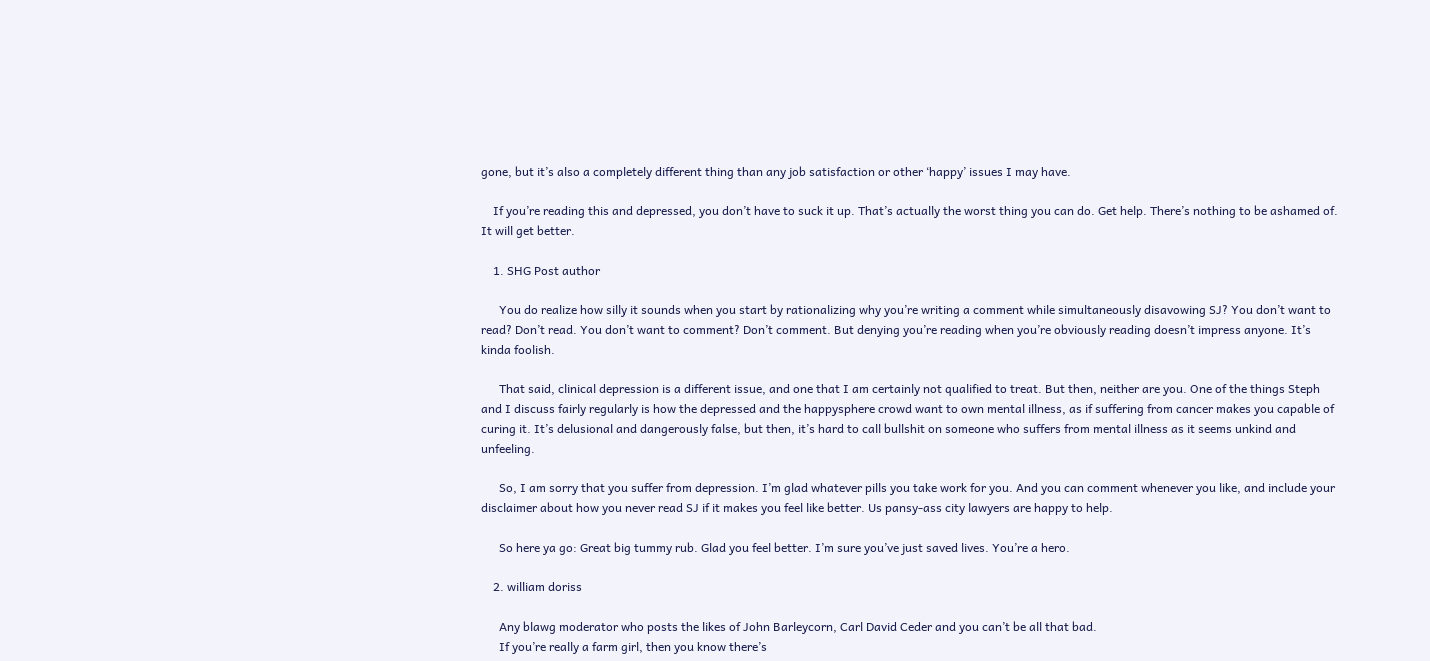gone, but it’s also a completely different thing than any job satisfaction or other ‘happy’ issues I may have.

    If you’re reading this and depressed, you don’t have to suck it up. That’s actually the worst thing you can do. Get help. There’s nothing to be ashamed of. It will get better.

    1. SHG Post author

      You do realize how silly it sounds when you start by rationalizing why you’re writing a comment while simultaneously disavowing SJ? You don’t want to read? Don’t read. You don’t want to comment? Don’t comment. But denying you’re reading when you’re obviously reading doesn’t impress anyone. It’s kinda foolish.

      That said, clinical depression is a different issue, and one that I am certainly not qualified to treat. But then, neither are you. One of the things Steph and I discuss fairly regularly is how the depressed and the happysphere crowd want to own mental illness, as if suffering from cancer makes you capable of curing it. It’s delusional and dangerously false, but then, it’s hard to call bullshit on someone who suffers from mental illness as it seems unkind and unfeeling.

      So, I am sorry that you suffer from depression. I’m glad whatever pills you take work for you. And you can comment whenever you like, and include your disclaimer about how you never read SJ if it makes you feel like better. Us pansy-ass city lawyers are happy to help.

      So here ya go: Great big tummy rub. Glad you feel better. I’m sure you’ve just saved lives. You’re a hero.

    2. william doriss

      Any blawg moderator who posts the likes of John Barleycorn, Carl David Ceder and you can’t be all that bad.
      If you’re really a farm girl, then you know there’s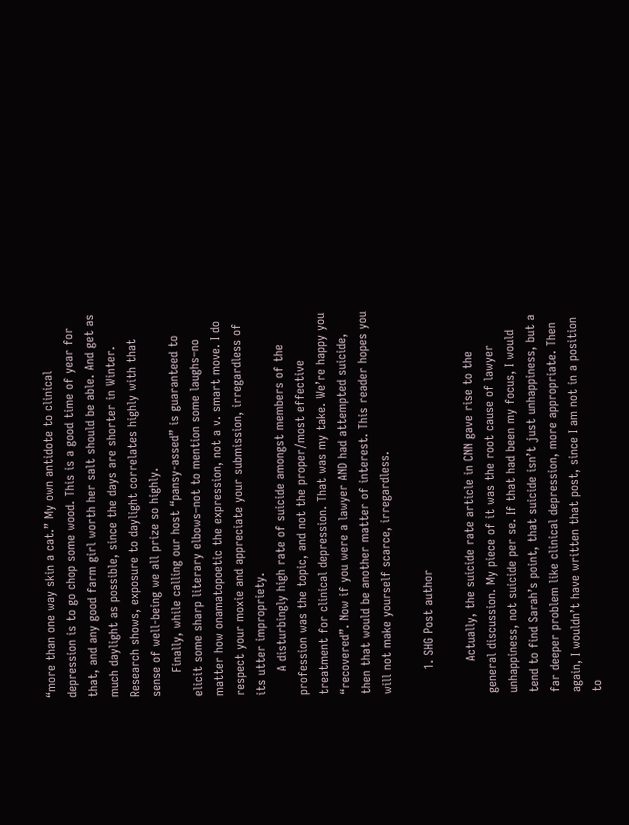“more than one way skin a cat.” My own antidote to clinical depression is to go chop some wood. This is a good time of year for that, and any good farm girl worth her salt should be able. And get as much daylight as possible, since the days are shorter in Winter. Research shows, exposure to daylight correlates highly with that sense of well-being we all prize so highly.
      Finally, while calling our host “pansy-assed” is guaranteed to elicit some sharp literary elbows–not to mention some laughs–no matter how onamatopoetic the expression, not a v. smart move. I do respect your moxie and appreciate your submission, irregardless of its utter impropriety.
      A disturbingly high rate of suicide amongst members of the profession was the topic, and not the proper/most effective treatment for clinical depression. That was my take. We’re happy you “recovered”. Now if you were a lawyer AND had attempted suicide, then that would be another matter of interest. This reader hopes you will not make yourself scarce, irregardless.

      1. SHG Post author

        Actually, the suicide rate article in CNN gave rise to the general discussion. My piece of it was the root cause of lawyer unhappiness, not suicide per se. If that had been my focus, I would tend to find Sarah’s point, that suicide isn’t just unhappiness, but a far deeper problem like clinical depression, more appropriate. Then again, I wouldn’t have written that post, since I am not in a position to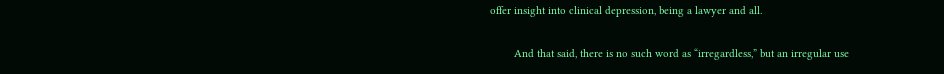offer insight into clinical depression, being a lawyer and all.

        And that said, there is no such word as “irregardless,” but an irregular use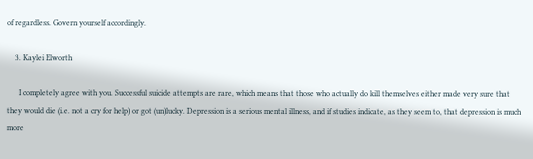of regardless. Govern yourself accordingly.

    3. Kaylei Elworth

      I completely agree with you. Successful suicide attempts are rare, which means that those who actually do kill themselves either made very sure that they would die (i.e. not a cry for help) or got (un)lucky. Depression is a serious mental illness, and if studies indicate, as they seem to, that depression is much more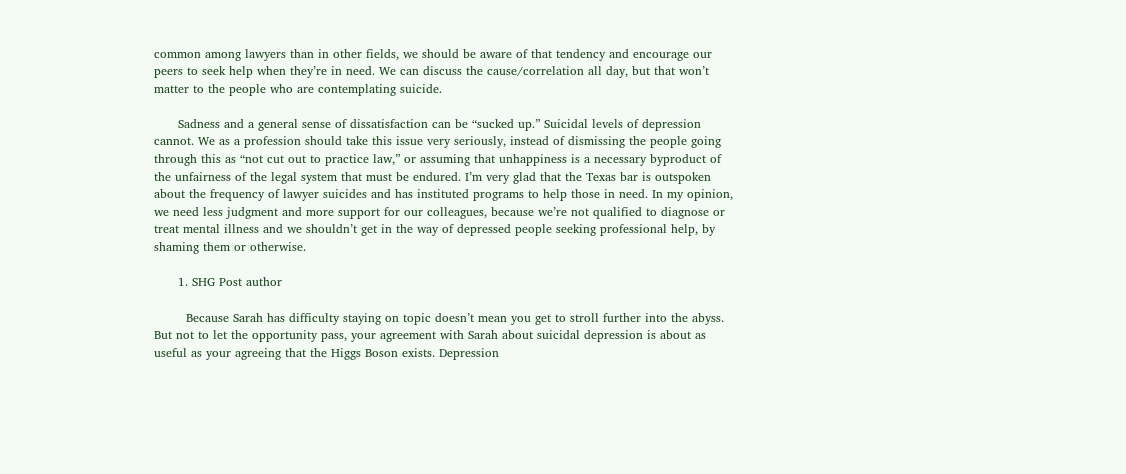common among lawyers than in other fields, we should be aware of that tendency and encourage our peers to seek help when they’re in need. We can discuss the cause/correlation all day, but that won’t matter to the people who are contemplating suicide.

      Sadness and a general sense of dissatisfaction can be “sucked up.” Suicidal levels of depression cannot. We as a profession should take this issue very seriously, instead of dismissing the people going through this as “not cut out to practice law,” or assuming that unhappiness is a necessary byproduct of the unfairness of the legal system that must be endured. I’m very glad that the Texas bar is outspoken about the frequency of lawyer suicides and has instituted programs to help those in need. In my opinion, we need less judgment and more support for our colleagues, because we’re not qualified to diagnose or treat mental illness and we shouldn’t get in the way of depressed people seeking professional help, by shaming them or otherwise.

      1. SHG Post author

        Because Sarah has difficulty staying on topic doesn’t mean you get to stroll further into the abyss. But not to let the opportunity pass, your agreement with Sarah about suicidal depression is about as useful as your agreeing that the Higgs Boson exists. Depression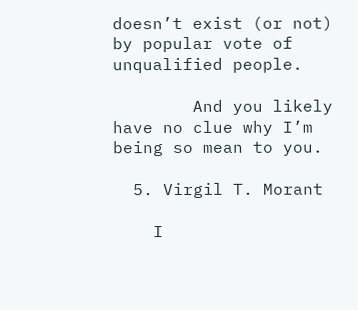doesn’t exist (or not) by popular vote of unqualified people.

        And you likely have no clue why I’m being so mean to you.

  5. Virgil T. Morant

    I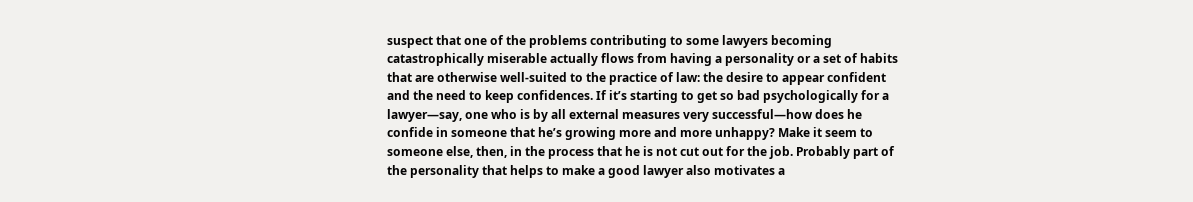suspect that one of the problems contributing to some lawyers becoming catastrophically miserable actually flows from having a personality or a set of habits that are otherwise well-suited to the practice of law: the desire to appear confident and the need to keep confidences. If it’s starting to get so bad psychologically for a lawyer—say, one who is by all external measures very successful—how does he confide in someone that he’s growing more and more unhappy? Make it seem to someone else, then, in the process that he is not cut out for the job. Probably part of the personality that helps to make a good lawyer also motivates a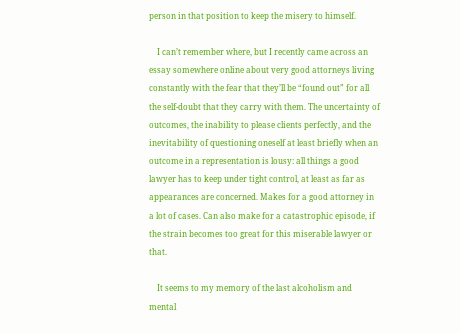person in that position to keep the misery to himself.

    I can’t remember where, but I recently came across an essay somewhere online about very good attorneys living constantly with the fear that they’ll be “found out” for all the self-doubt that they carry with them. The uncertainty of outcomes, the inability to please clients perfectly, and the inevitability of questioning oneself at least briefly when an outcome in a representation is lousy: all things a good lawyer has to keep under tight control, at least as far as appearances are concerned. Makes for a good attorney in a lot of cases. Can also make for a catastrophic episode, if the strain becomes too great for this miserable lawyer or that.

    It seems to my memory of the last alcoholism and mental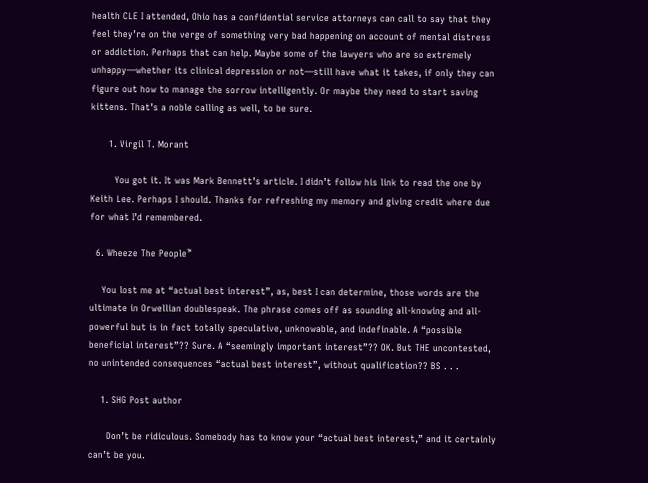health CLE I attended, Ohio has a confidential service attorneys can call to say that they feel they’re on the verge of something very bad happening on account of mental distress or addiction. Perhaps that can help. Maybe some of the lawyers who are so extremely unhappy—whether its clinical depression or not—still have what it takes, if only they can figure out how to manage the sorrow intelligently. Or maybe they need to start saving kittens. That’s a noble calling as well, to be sure.

      1. Virgil T. Morant

        You got it. It was Mark Bennett’s article. I didn’t follow his link to read the one by Keith Lee. Perhaps I should. Thanks for refreshing my memory and giving credit where due for what I’d remembered.

  6. Wheeze The People™

    You lost me at “actual best interest”, as, best I can determine, those words are the ultimate in Orwellian doublespeak. The phrase comes off as sounding all-knowing and all-powerful but is in fact totally speculative, unknowable, and indefinable. A “possible beneficial interest”?? Sure. A “seemingly important interest”?? OK. But THE uncontested, no unintended consequences “actual best interest”, without qualification?? BS . . .

    1. SHG Post author

      Don’t be ridiculous. Somebody has to know your “actual best interest,” and it certainly can’t be you.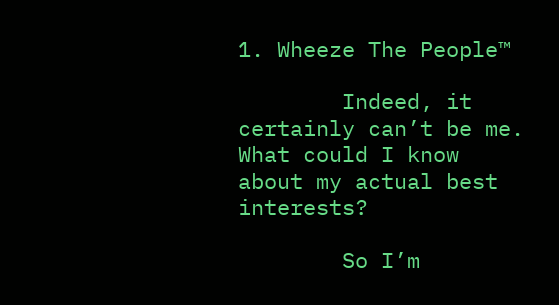1. Wheeze The People™

        Indeed, it certainly can’t be me. What could I know about my actual best interests?

        So I’m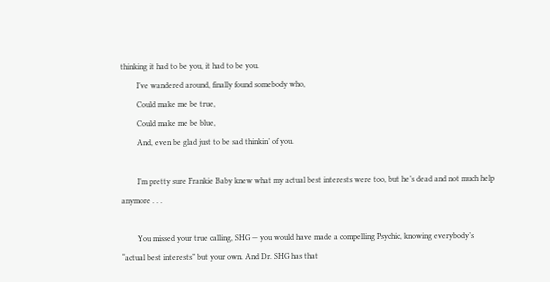thinking it had to be you, it had to be you.
        I’ve wandered around, finally found somebody who,
        Could make me be true,
        Could make me be blue,
        And, even be glad just to be sad thinkin’ of you.

        I’m pretty sure Frankie Baby knew what my actual best interests were too, but he’s dead and not much help anymore . . .

        You missed your true calling, SHG — you would have made a compelling Psychic, knowing everybody’s “actual best interests” but your own. And Dr. SHG has that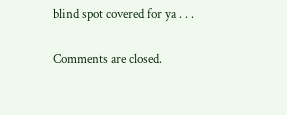blind spot covered for ya . . .

Comments are closed.